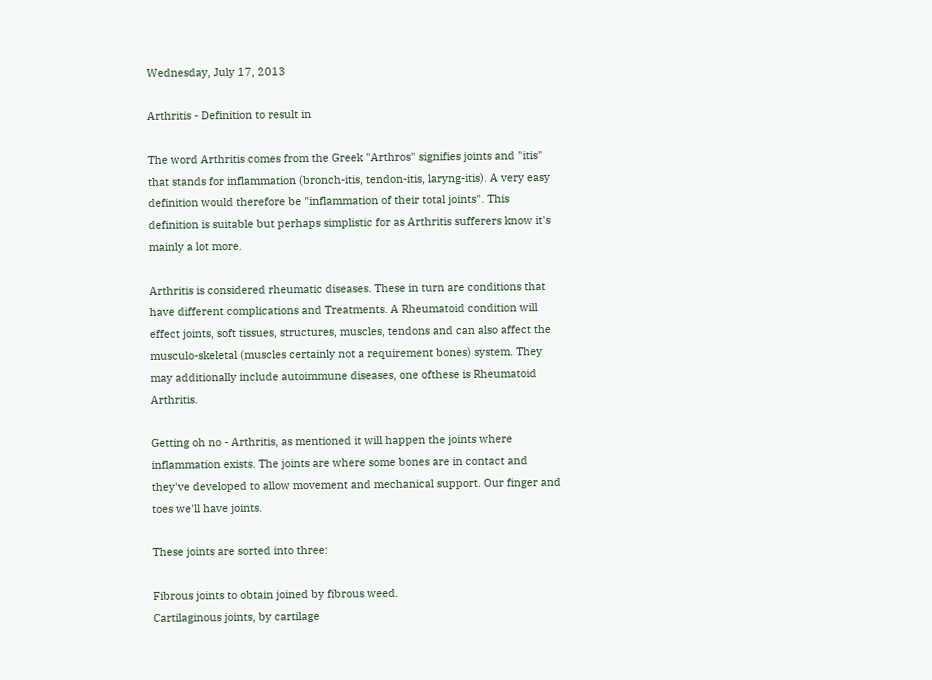Wednesday, July 17, 2013

Arthritis - Definition to result in

The word Arthritis comes from the Greek "Arthros" signifies joints and "itis" that stands for inflammation (bronch-itis, tendon-itis, laryng-itis). A very easy definition would therefore be "inflammation of their total joints". This definition is suitable but perhaps simplistic for as Arthritis sufferers know it's mainly a lot more.

Arthritis is considered rheumatic diseases. These in turn are conditions that have different complications and Treatments. A Rheumatoid condition will effect joints, soft tissues, structures, muscles, tendons and can also affect the musculo-skeletal (muscles certainly not a requirement bones) system. They may additionally include autoimmune diseases, one ofthese is Rheumatoid Arthritis.

Getting oh no - Arthritis, as mentioned it will happen the joints where inflammation exists. The joints are where some bones are in contact and they've developed to allow movement and mechanical support. Our finger and toes we'll have joints.

These joints are sorted into three:

Fibrous joints to obtain joined by fibrous weed.
Cartilaginous joints, by cartilage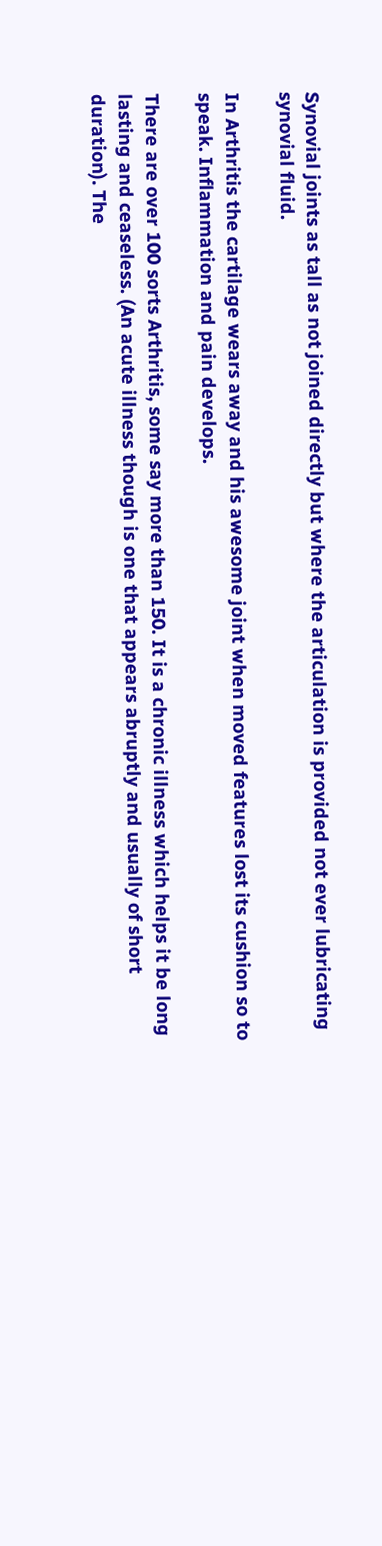Synovial joints as tall as not joined directly but where the articulation is provided not ever lubricating synovial fluid.

In Arthritis the cartilage wears away and his awesome joint when moved features lost its cushion so to speak. Inflammation and pain develops.

There are over 100 sorts Arthritis, some say more than 150. It is a chronic illness which helps it be long lasting and ceaseless. (An acute illness though is one that appears abruptly and usually of short duration). The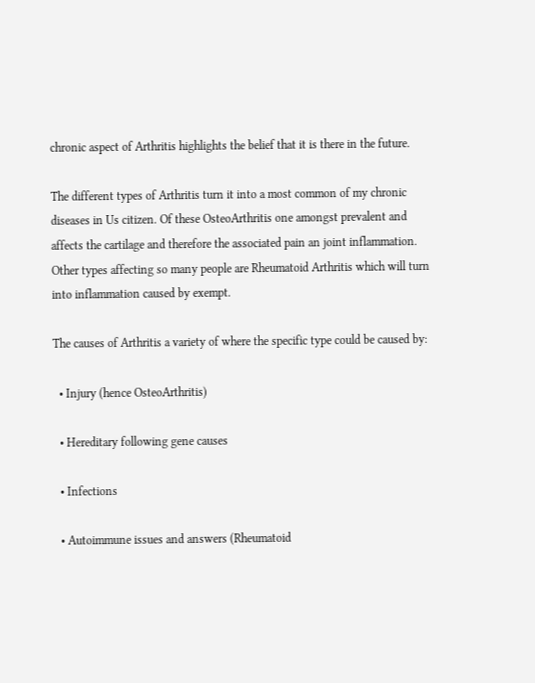chronic aspect of Arthritis highlights the belief that it is there in the future.

The different types of Arthritis turn it into a most common of my chronic diseases in Us citizen. Of these OsteoArthritis one amongst prevalent and affects the cartilage and therefore the associated pain an joint inflammation. Other types affecting so many people are Rheumatoid Arthritis which will turn into inflammation caused by exempt.

The causes of Arthritis a variety of where the specific type could be caused by:

  • Injury (hence OsteoArthritis)

  • Hereditary following gene causes

  • Infections

  • Autoimmune issues and answers (Rheumatoid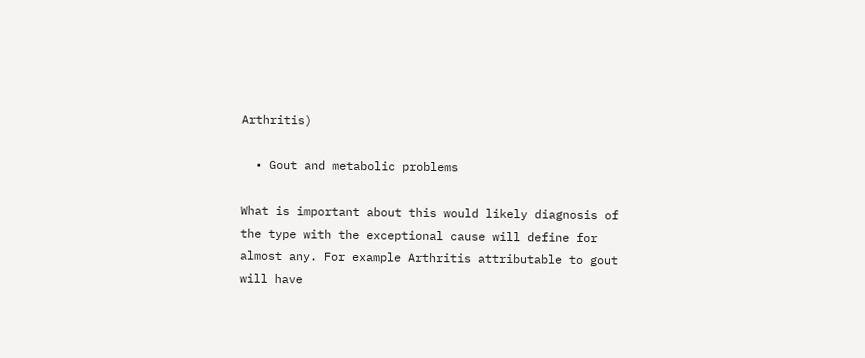Arthritis)

  • Gout and metabolic problems

What is important about this would likely diagnosis of the type with the exceptional cause will define for almost any. For example Arthritis attributable to gout will have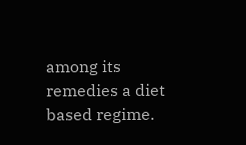among its remedies a diet based regime.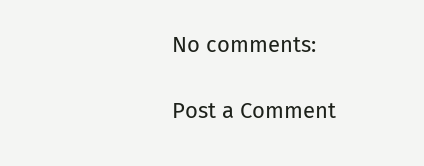No comments:

Post a Comment